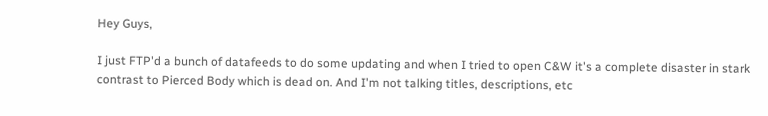Hey Guys,

I just FTP'd a bunch of datafeeds to do some updating and when I tried to open C&W it's a complete disaster in stark contrast to Pierced Body which is dead on. And I'm not talking titles, descriptions, etc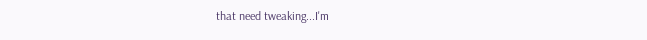that need tweaking...I'm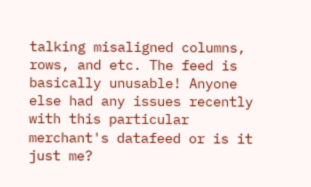talking misaligned columns, rows, and etc. The feed is basically unusable! Anyone else had any issues recently with this particular merchant's datafeed or is it just me?